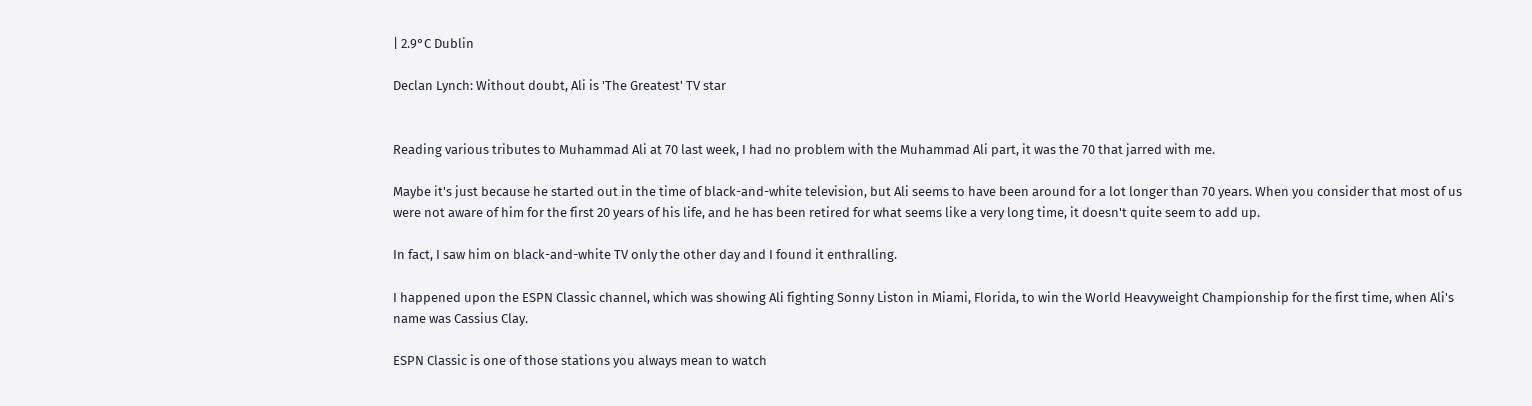| 2.9°C Dublin

Declan Lynch: Without doubt, Ali is 'The Greatest' TV star


Reading various tributes to Muhammad Ali at 70 last week, I had no problem with the Muhammad Ali part, it was the 70 that jarred with me.

Maybe it's just because he started out in the time of black-and-white television, but Ali seems to have been around for a lot longer than 70 years. When you consider that most of us were not aware of him for the first 20 years of his life, and he has been retired for what seems like a very long time, it doesn't quite seem to add up.

In fact, I saw him on black-and-white TV only the other day and I found it enthralling.

I happened upon the ESPN Classic channel, which was showing Ali fighting Sonny Liston in Miami, Florida, to win the World Heavyweight Championship for the first time, when Ali's name was Cassius Clay.

ESPN Classic is one of those stations you always mean to watch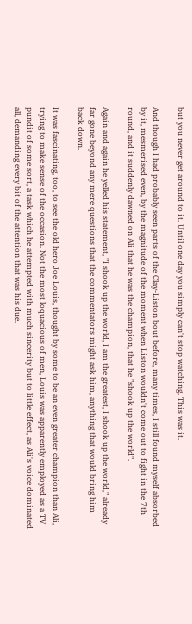but you never get around to it. Until one day you simply can't stop watching. This was it.

And though I had probably seen parts of the Clay-Liston bout before, many times, I still found myself absorbed by it, mesmerised even, by the magnitude of the moment when Liston wouldn't come out to fight in the 7th round, and it suddenly dawned on Ali that he was the champion, that he "shook up the world".

Again and again he yelled his statement, "I shook up the world, I am the greatest, I shook up the world," already far gone beyond any mere questions that the commentators might ask him, anything that would bring him back down.

It was fascinating, too, to see the old hero Joe Louis, thought by some to be an even greater champion than Ali, trying to make sense of the occasion. Not the most loquacious of men, Louis was apparently employed as a TV pundit of some sort, a task which he attempted with much sincerity but to little effect, as Ali's voice dominated all, demanding every bit of the attention that was his due.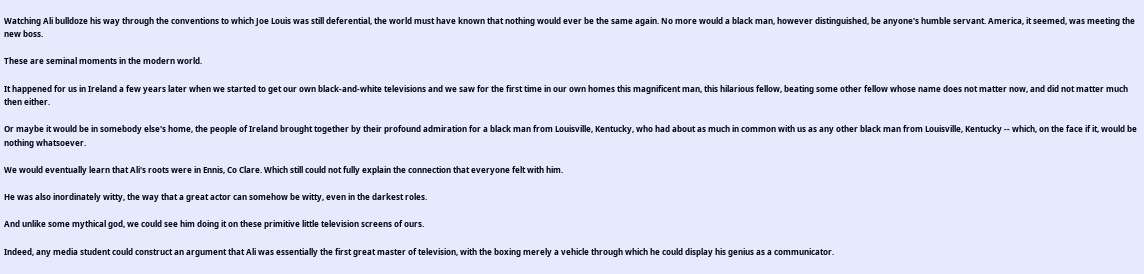Watching Ali bulldoze his way through the conventions to which Joe Louis was still deferential, the world must have known that nothing would ever be the same again. No more would a black man, however distinguished, be anyone's humble servant. America, it seemed, was meeting the new boss.

These are seminal moments in the modern world.

It happened for us in Ireland a few years later when we started to get our own black-and-white televisions and we saw for the first time in our own homes this magnificent man, this hilarious fellow, beating some other fellow whose name does not matter now, and did not matter much then either.

Or maybe it would be in somebody else's home, the people of Ireland brought together by their profound admiration for a black man from Louisville, Kentucky, who had about as much in common with us as any other black man from Louisville, Kentucky -- which, on the face if it, would be nothing whatsoever.

We would eventually learn that Ali's roots were in Ennis, Co Clare. Which still could not fully explain the connection that everyone felt with him.

He was also inordinately witty, the way that a great actor can somehow be witty, even in the darkest roles.

And unlike some mythical god, we could see him doing it on these primitive little television screens of ours.

Indeed, any media student could construct an argument that Ali was essentially the first great master of television, with the boxing merely a vehicle through which he could display his genius as a communicator.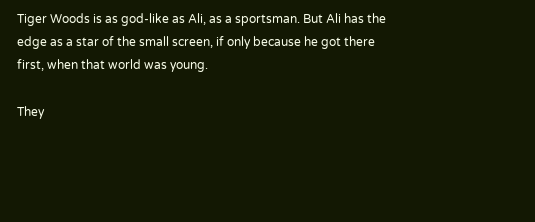Tiger Woods is as god-like as Ali, as a sportsman. But Ali has the edge as a star of the small screen, if only because he got there first, when that world was young.

They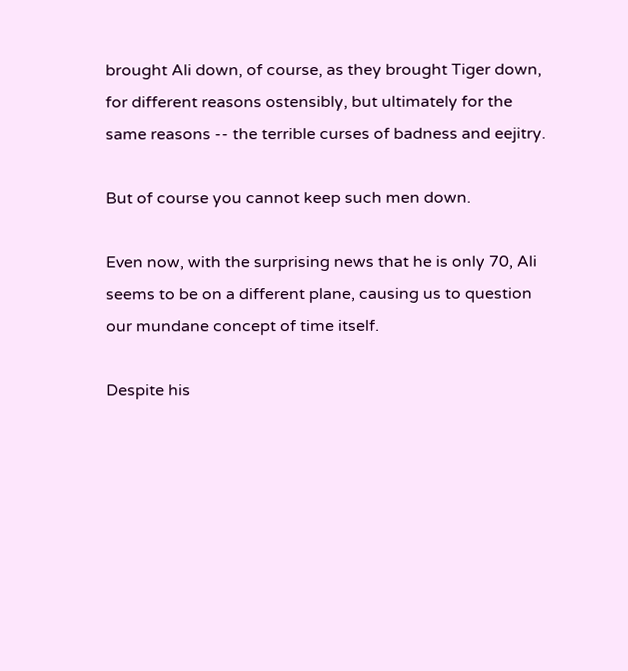brought Ali down, of course, as they brought Tiger down, for different reasons ostensibly, but ultimately for the same reasons -- the terrible curses of badness and eejitry.

But of course you cannot keep such men down.

Even now, with the surprising news that he is only 70, Ali seems to be on a different plane, causing us to question our mundane concept of time itself.

Despite his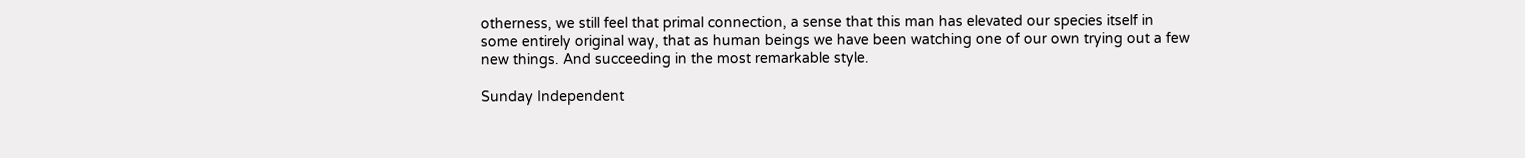otherness, we still feel that primal connection, a sense that this man has elevated our species itself in some entirely original way, that as human beings we have been watching one of our own trying out a few new things. And succeeding in the most remarkable style.

Sunday Independent